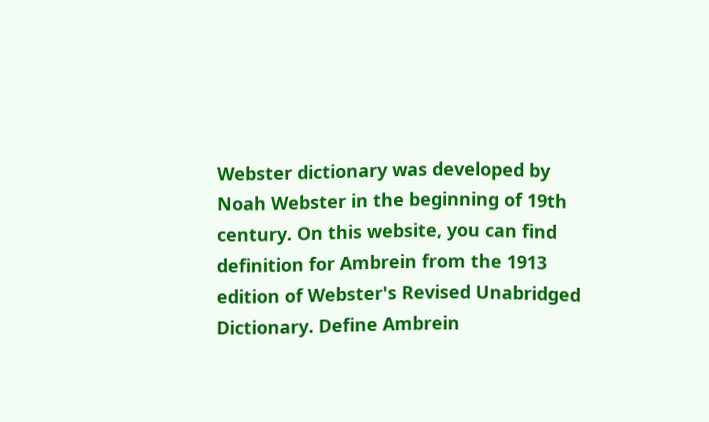Webster dictionary was developed by Noah Webster in the beginning of 19th century. On this website, you can find definition for Ambrein from the 1913 edition of Webster's Revised Unabridged Dictionary. Define Ambrein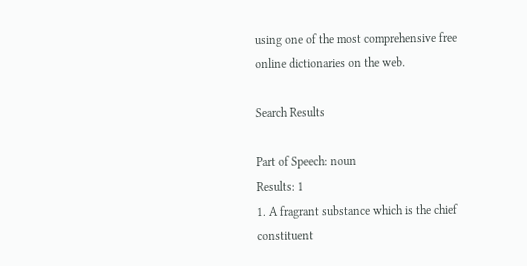using one of the most comprehensive free online dictionaries on the web.

Search Results

Part of Speech: noun
Results: 1
1. A fragrant substance which is the chief constituent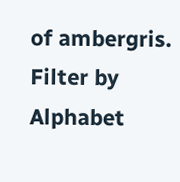of ambergris.
Filter by Alphabet